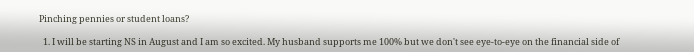Pinching pennies or student loans?

  1. I will be starting NS in August and I am so excited. My husband supports me 100% but we don't see eye-to-eye on the financial side of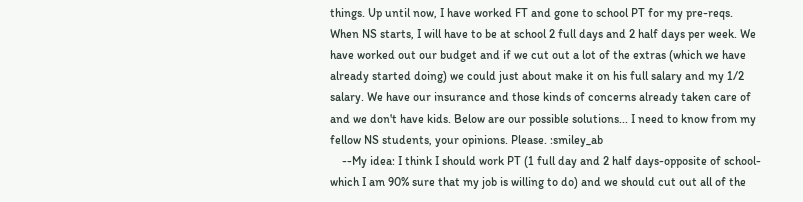things. Up until now, I have worked FT and gone to school PT for my pre-reqs. When NS starts, I will have to be at school 2 full days and 2 half days per week. We have worked out our budget and if we cut out a lot of the extras (which we have already started doing) we could just about make it on his full salary and my 1/2 salary. We have our insurance and those kinds of concerns already taken care of and we don't have kids. Below are our possible solutions... I need to know from my fellow NS students, your opinions. Please. :smiley_ab
    --My idea: I think I should work PT (1 full day and 2 half days-opposite of school-which I am 90% sure that my job is willing to do) and we should cut out all of the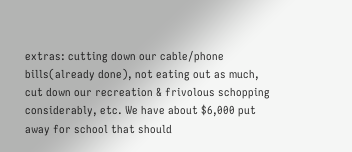extras: cutting down our cable/phone bills(already done), not eating out as much, cut down our recreation & frivolous schopping considerably, etc. We have about $6,000 put away for school that should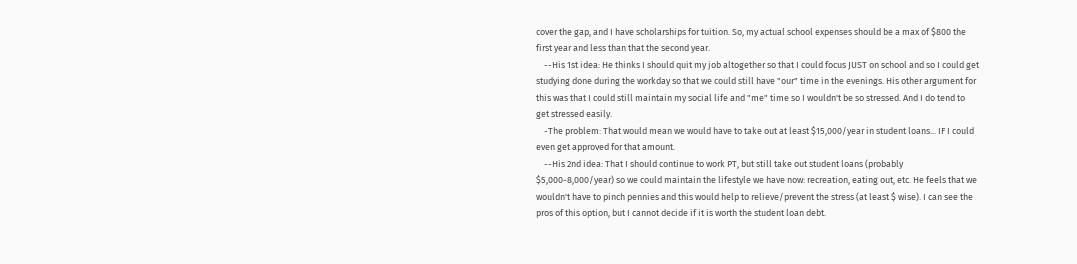cover the gap, and I have scholarships for tuition. So, my actual school expenses should be a max of $800 the first year and less than that the second year.
    --His 1st idea: He thinks I should quit my job altogether so that I could focus JUST on school and so I could get studying done during the workday so that we could still have "our" time in the evenings. His other argument for this was that I could still maintain my social life and "me" time so I wouldn't be so stressed. And I do tend to get stressed easily.
    -The problem: That would mean we would have to take out at least $15,000/year in student loans... IF I could even get approved for that amount.
    --His 2nd idea: That I should continue to work PT, but still take out student loans (probably $5,000-8,000/year) so we could maintain the lifestyle we have now: recreation, eating out, etc. He feels that we wouldn't have to pinch pennies and this would help to relieve/prevent the stress (at least $ wise). I can see the pros of this option, but I cannot decide if it is worth the student loan debt.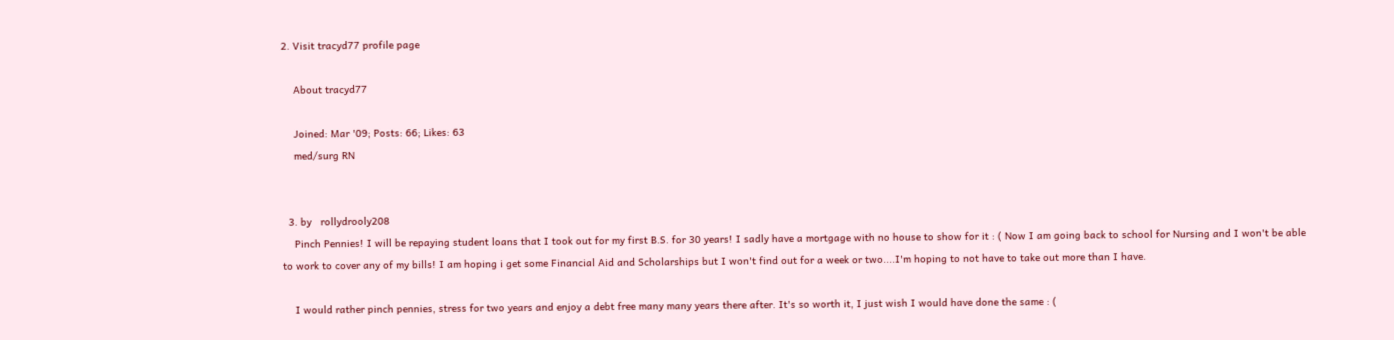2. Visit tracyd77 profile page

    About tracyd77

    Joined: Mar '09; Posts: 66; Likes: 63
    med/surg RN


  3. by   rollydrooly208
    Pinch Pennies! I will be repaying student loans that I took out for my first B.S. for 30 years! I sadly have a mortgage with no house to show for it : ( Now I am going back to school for Nursing and I won't be able to work to cover any of my bills! I am hoping i get some Financial Aid and Scholarships but I won't find out for a week or two....I'm hoping to not have to take out more than I have.

    I would rather pinch pennies, stress for two years and enjoy a debt free many many years there after. It's so worth it, I just wish I would have done the same : (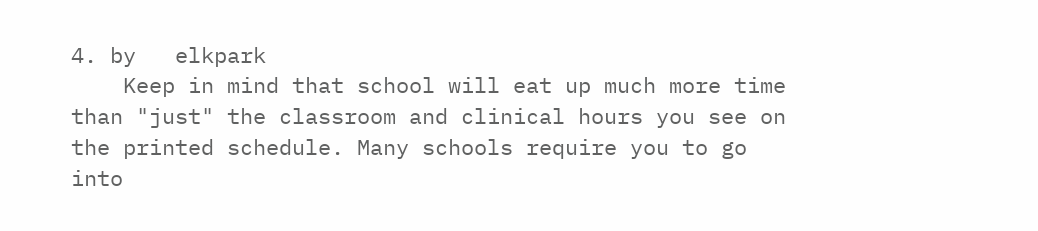4. by   elkpark
    Keep in mind that school will eat up much more time than "just" the classroom and clinical hours you see on the printed schedule. Many schools require you to go into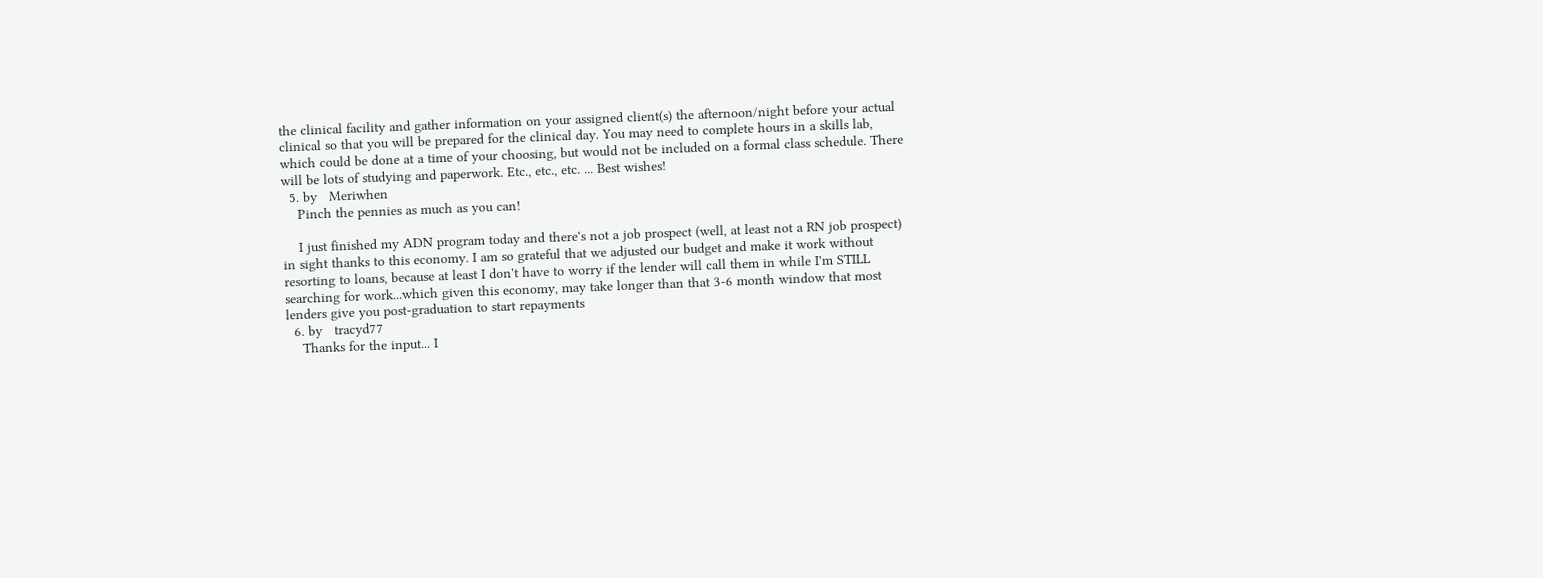the clinical facility and gather information on your assigned client(s) the afternoon/night before your actual clinical so that you will be prepared for the clinical day. You may need to complete hours in a skills lab, which could be done at a time of your choosing, but would not be included on a formal class schedule. There will be lots of studying and paperwork. Etc., etc., etc. ... Best wishes!
  5. by   Meriwhen
    Pinch the pennies as much as you can!

    I just finished my ADN program today and there's not a job prospect (well, at least not a RN job prospect) in sight thanks to this economy. I am so grateful that we adjusted our budget and make it work without resorting to loans, because at least I don't have to worry if the lender will call them in while I'm STILL searching for work...which given this economy, may take longer than that 3-6 month window that most lenders give you post-graduation to start repayments
  6. by   tracyd77
    Thanks for the input... I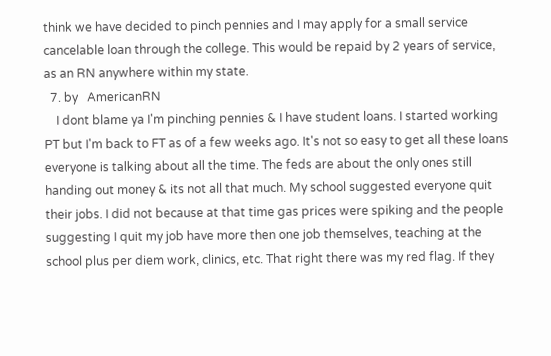think we have decided to pinch pennies and I may apply for a small service cancelable loan through the college. This would be repaid by 2 years of service, as an RN anywhere within my state.
  7. by   AmericanRN
    I dont blame ya I'm pinching pennies & I have student loans. I started working PT but I'm back to FT as of a few weeks ago. It's not so easy to get all these loans everyone is talking about all the time. The feds are about the only ones still handing out money & its not all that much. My school suggested everyone quit their jobs. I did not because at that time gas prices were spiking and the people suggesting I quit my job have more then one job themselves, teaching at the school plus per diem work, clinics, etc. That right there was my red flag. If they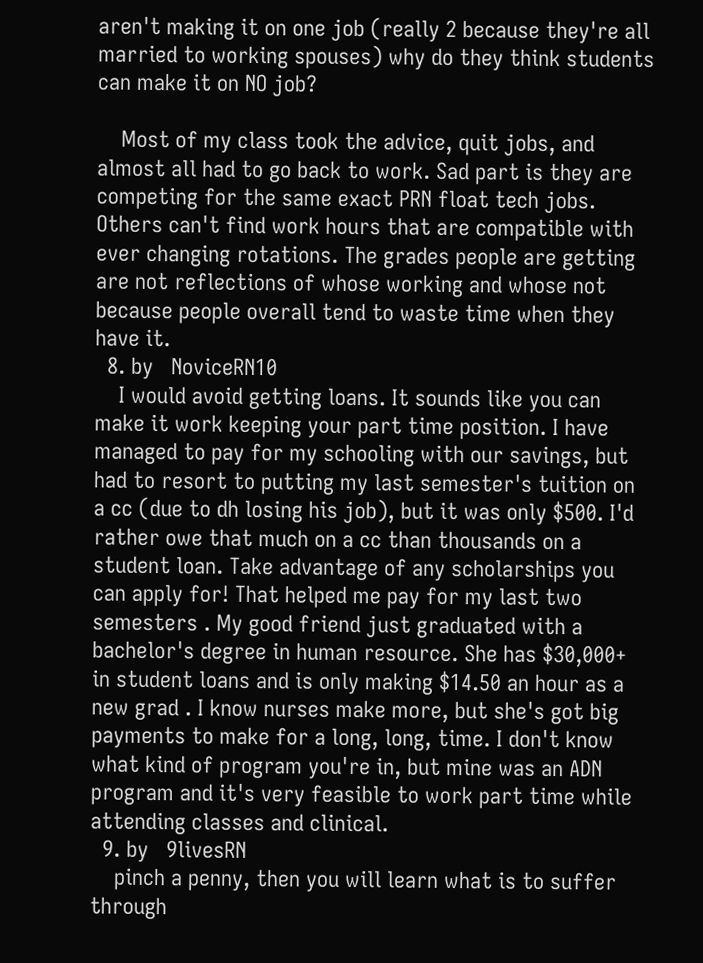aren't making it on one job (really 2 because they're all married to working spouses) why do they think students can make it on NO job?

    Most of my class took the advice, quit jobs, and almost all had to go back to work. Sad part is they are competing for the same exact PRN float tech jobs. Others can't find work hours that are compatible with ever changing rotations. The grades people are getting are not reflections of whose working and whose not because people overall tend to waste time when they have it.
  8. by   NoviceRN10
    I would avoid getting loans. It sounds like you can make it work keeping your part time position. I have managed to pay for my schooling with our savings, but had to resort to putting my last semester's tuition on a cc (due to dh losing his job), but it was only $500. I'd rather owe that much on a cc than thousands on a student loan. Take advantage of any scholarships you can apply for! That helped me pay for my last two semesters . My good friend just graduated with a bachelor's degree in human resource. She has $30,000+ in student loans and is only making $14.50 an hour as a new grad . I know nurses make more, but she's got big payments to make for a long, long, time. I don't know what kind of program you're in, but mine was an ADN program and it's very feasible to work part time while attending classes and clinical.
  9. by   9livesRN
    pinch a penny, then you will learn what is to suffer through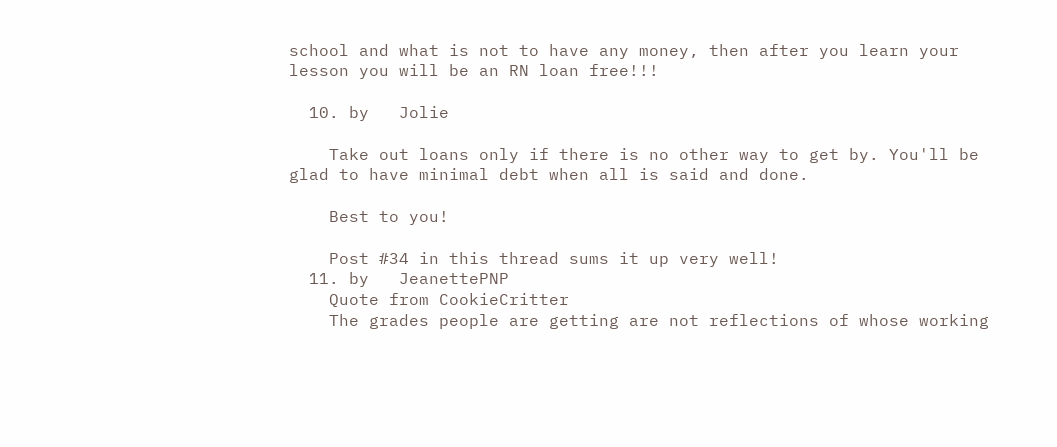school and what is not to have any money, then after you learn your lesson you will be an RN loan free!!!

  10. by   Jolie

    Take out loans only if there is no other way to get by. You'll be glad to have minimal debt when all is said and done.

    Best to you!

    Post #34 in this thread sums it up very well!
  11. by   JeanettePNP
    Quote from CookieCritter
    The grades people are getting are not reflections of whose working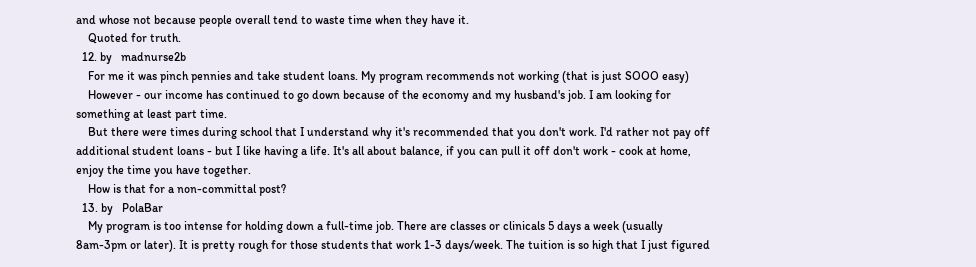and whose not because people overall tend to waste time when they have it.
    Quoted for truth.
  12. by   madnurse2b
    For me it was pinch pennies and take student loans. My program recommends not working (that is just SOOO easy)
    However - our income has continued to go down because of the economy and my husband's job. I am looking for something at least part time.
    But there were times during school that I understand why it's recommended that you don't work. I'd rather not pay off additional student loans - but I like having a life. It's all about balance, if you can pull it off don't work - cook at home, enjoy the time you have together.
    How is that for a non-committal post?
  13. by   PolaBar
    My program is too intense for holding down a full-time job. There are classes or clinicals 5 days a week (usually 8am-3pm or later). It is pretty rough for those students that work 1-3 days/week. The tuition is so high that I just figured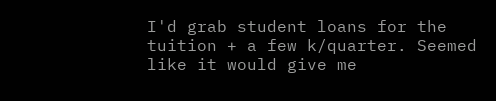I'd grab student loans for the tuition + a few k/quarter. Seemed like it would give me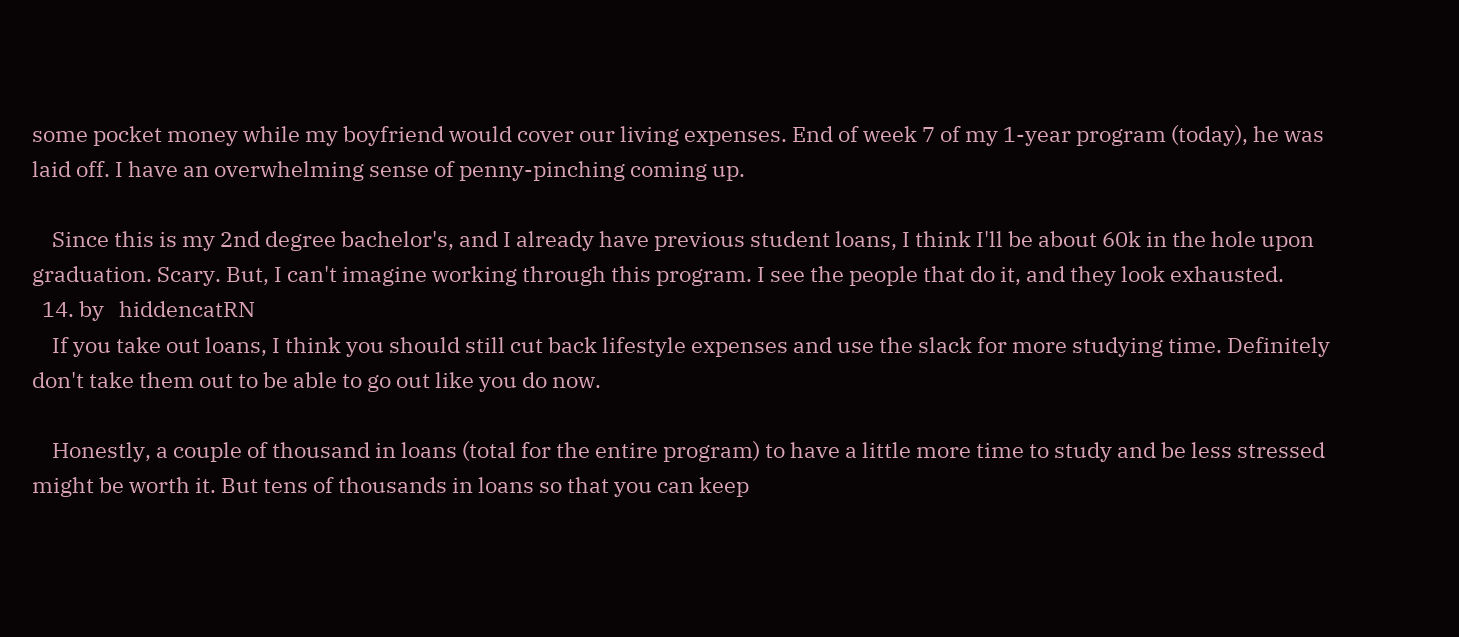some pocket money while my boyfriend would cover our living expenses. End of week 7 of my 1-year program (today), he was laid off. I have an overwhelming sense of penny-pinching coming up.

    Since this is my 2nd degree bachelor's, and I already have previous student loans, I think I'll be about 60k in the hole upon graduation. Scary. But, I can't imagine working through this program. I see the people that do it, and they look exhausted.
  14. by   hiddencatRN
    If you take out loans, I think you should still cut back lifestyle expenses and use the slack for more studying time. Definitely don't take them out to be able to go out like you do now.

    Honestly, a couple of thousand in loans (total for the entire program) to have a little more time to study and be less stressed might be worth it. But tens of thousands in loans so that you can keep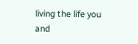living the life you and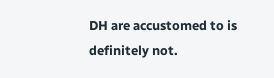DH are accustomed to is definitely not.